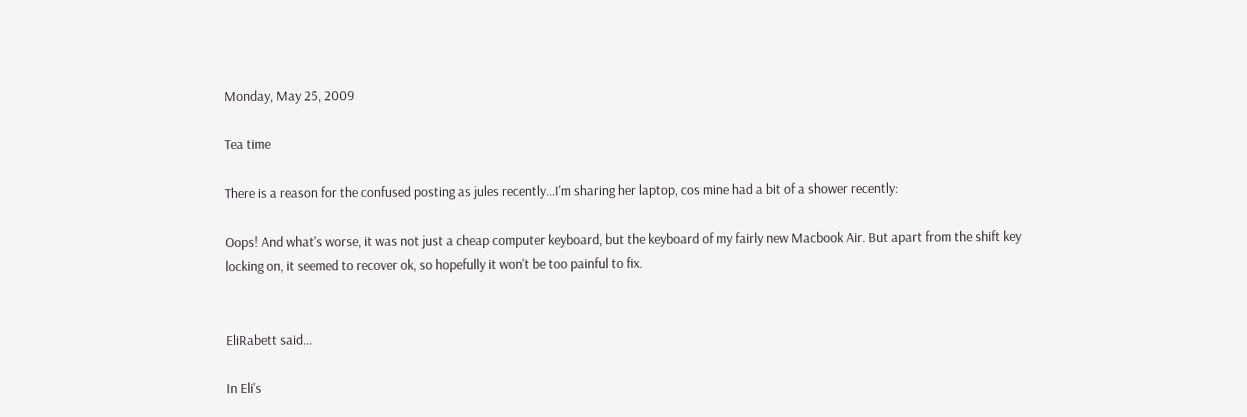Monday, May 25, 2009

Tea time

There is a reason for the confused posting as jules recently...I'm sharing her laptop, cos mine had a bit of a shower recently:

Oops! And what's worse, it was not just a cheap computer keyboard, but the keyboard of my fairly new Macbook Air. But apart from the shift key locking on, it seemed to recover ok, so hopefully it won't be too painful to fix.


EliRabett said...

In Eli's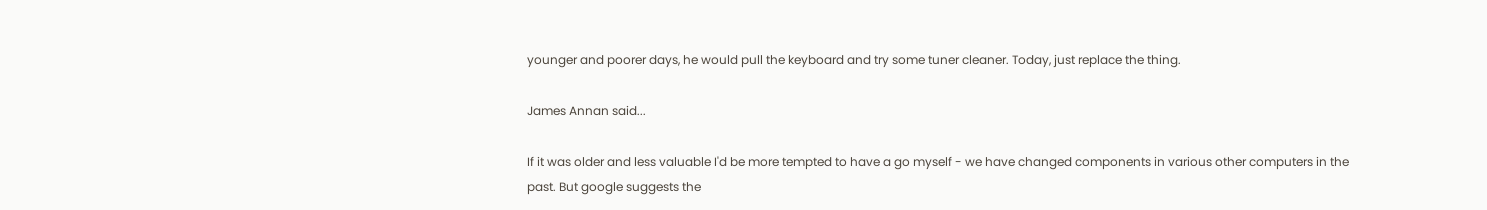younger and poorer days, he would pull the keyboard and try some tuner cleaner. Today, just replace the thing.

James Annan said...

If it was older and less valuable I'd be more tempted to have a go myself - we have changed components in various other computers in the past. But google suggests the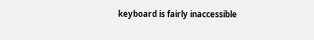keyboard is fairly inaccessible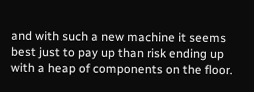and with such a new machine it seems best just to pay up than risk ending up with a heap of components on the floor.